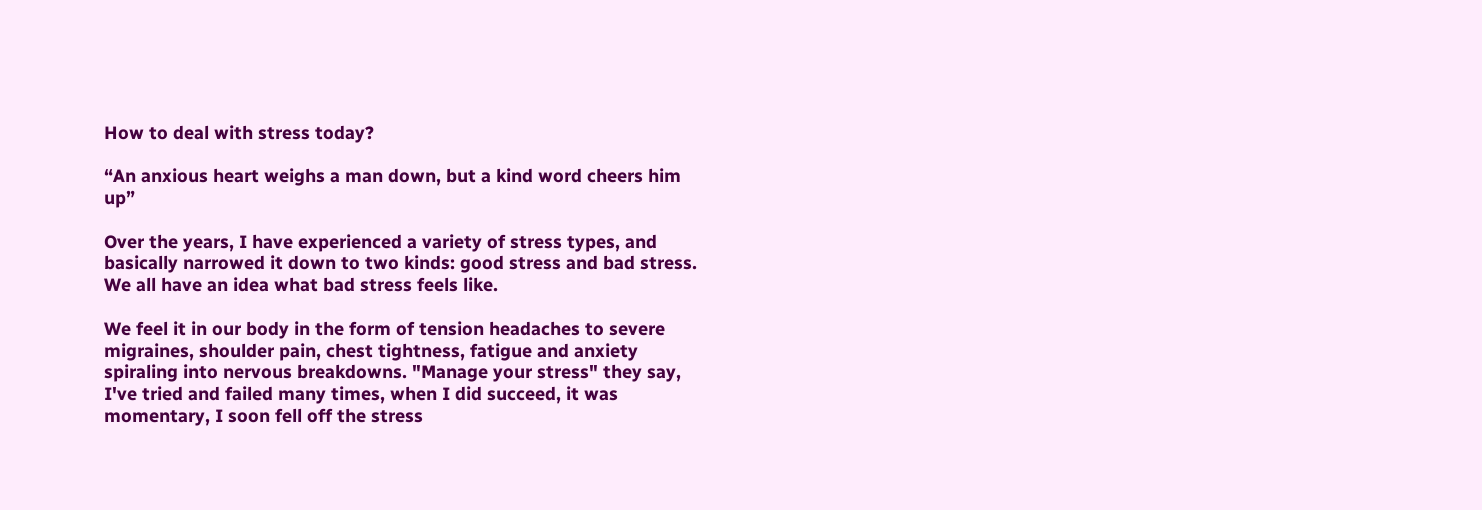How to deal with stress today?

“An anxious heart weighs a man down, but a kind word cheers him up”

Over the years, I have experienced a variety of stress types, and basically narrowed it down to two kinds: good stress and bad stress. We all have an idea what bad stress feels like.

We feel it in our body in the form of tension headaches to severe migraines, shoulder pain, chest tightness, fatigue and anxiety spiraling into nervous breakdowns. "Manage your stress" they say, I've tried and failed many times, when I did succeed, it was momentary, I soon fell off the stress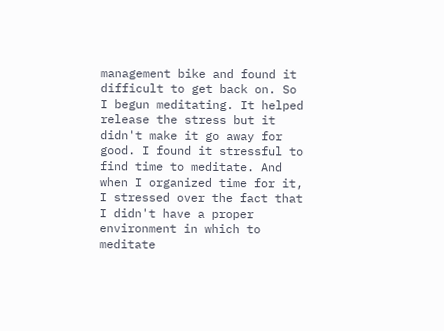management bike and found it difficult to get back on. So I begun meditating. It helped release the stress but it didn't make it go away for good. I found it stressful to find time to meditate. And when I organized time for it, I stressed over the fact that I didn't have a proper environment in which to meditate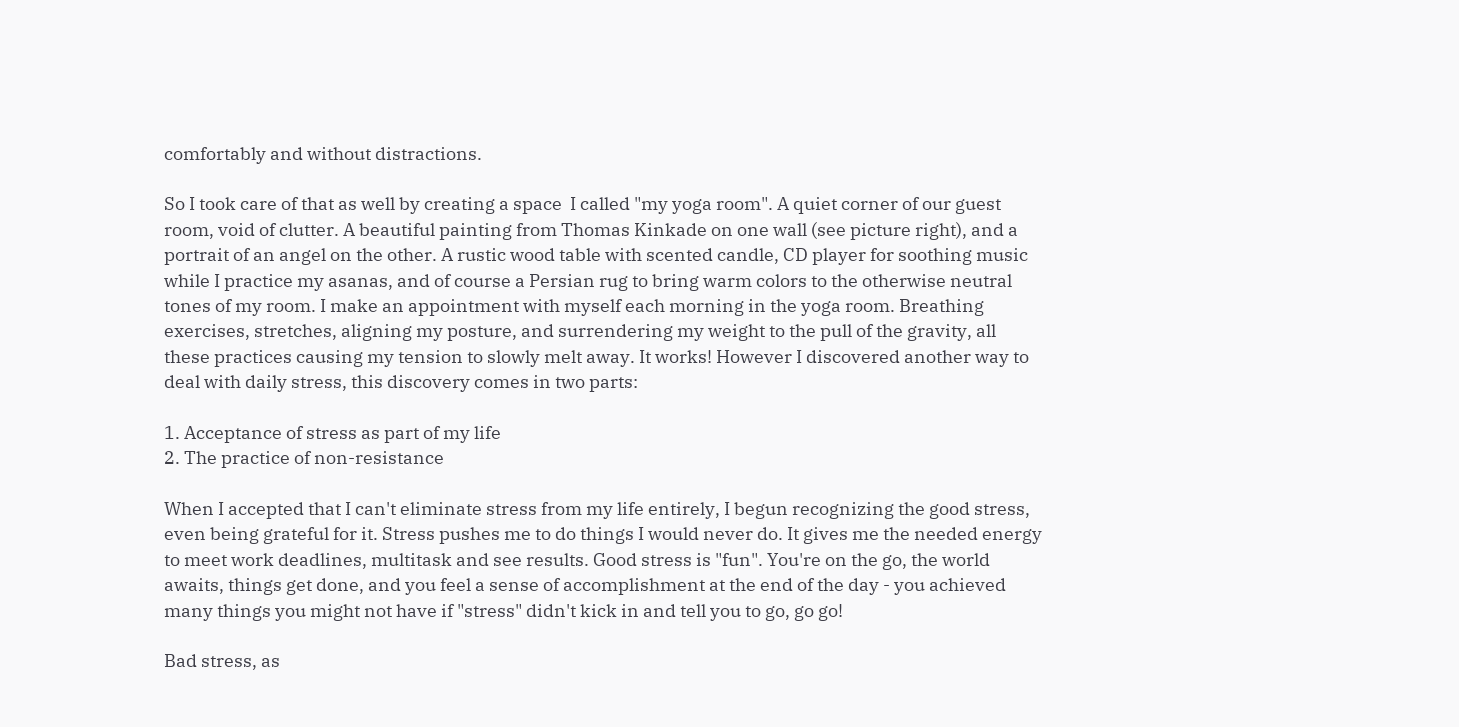comfortably and without distractions.

So I took care of that as well by creating a space  I called "my yoga room". A quiet corner of our guest room, void of clutter. A beautiful painting from Thomas Kinkade on one wall (see picture right), and a portrait of an angel on the other. A rustic wood table with scented candle, CD player for soothing music while I practice my asanas, and of course a Persian rug to bring warm colors to the otherwise neutral tones of my room. I make an appointment with myself each morning in the yoga room. Breathing exercises, stretches, aligning my posture, and surrendering my weight to the pull of the gravity, all these practices causing my tension to slowly melt away. It works! However I discovered another way to deal with daily stress, this discovery comes in two parts:

1. Acceptance of stress as part of my life
2. The practice of non-resistance

When I accepted that I can't eliminate stress from my life entirely, I begun recognizing the good stress, even being grateful for it. Stress pushes me to do things I would never do. It gives me the needed energy to meet work deadlines, multitask and see results. Good stress is "fun". You're on the go, the world awaits, things get done, and you feel a sense of accomplishment at the end of the day - you achieved many things you might not have if "stress" didn't kick in and tell you to go, go go!

Bad stress, as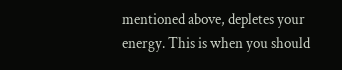mentioned above, depletes your energy. This is when you should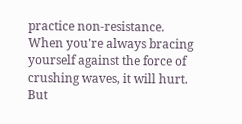practice non-resistance. When you're always bracing yourself against the force of crushing waves, it will hurt. But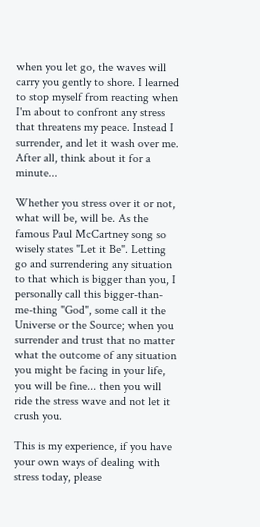when you let go, the waves will carry you gently to shore. I learned to stop myself from reacting when I'm about to confront any stress that threatens my peace. Instead I surrender, and let it wash over me. After all, think about it for a minute...

Whether you stress over it or not, what will be, will be. As the famous Paul McCartney song so wisely states "Let it Be". Letting go and surrendering any situation to that which is bigger than you, I personally call this bigger-than-me-thing "God", some call it the Universe or the Source; when you surrender and trust that no matter what the outcome of any situation you might be facing in your life, you will be fine... then you will ride the stress wave and not let it crush you.

This is my experience, if you have your own ways of dealing with stress today, please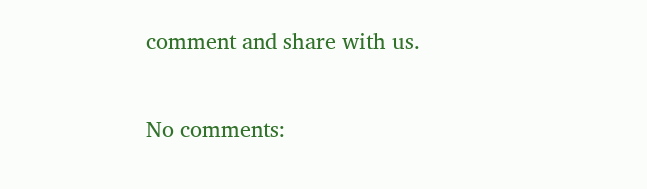comment and share with us.

No comments: